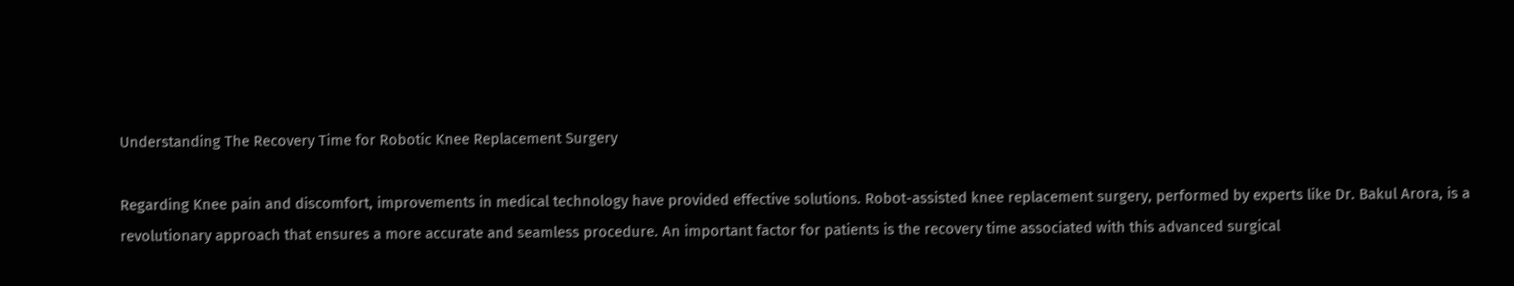Understanding The Recovery Time for Robotic Knee Replacement Surgery

Regarding Knee pain and discomfort, improvements in medical technology have provided effective solutions. Robot-assisted knee replacement surgery, performed by experts like Dr. Bakul Arora, is a revolutionary approach that ensures a more accurate and seamless procedure. An important factor for patients is the recovery time associated with this advanced surgical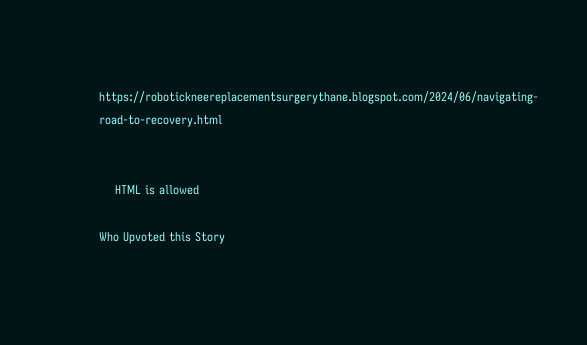https://robotickneereplacementsurgerythane.blogspot.com/2024/06/navigating-road-to-recovery.html


    HTML is allowed

Who Upvoted this Story